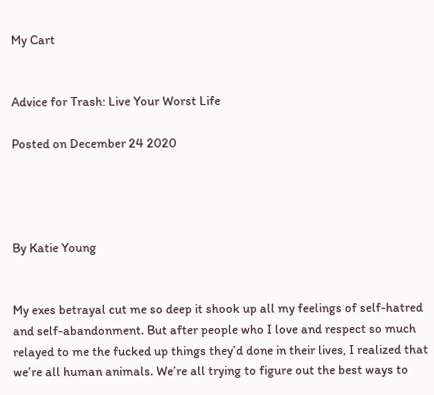My Cart


Advice for Trash: Live Your Worst Life

Posted on December 24 2020




By Katie Young


My exes betrayal cut me so deep it shook up all my feelings of self-hatred and self-abandonment. But after people who I love and respect so much relayed to me the fucked up things they’d done in their lives, I realized that we’re all human animals. We’re all trying to figure out the best ways to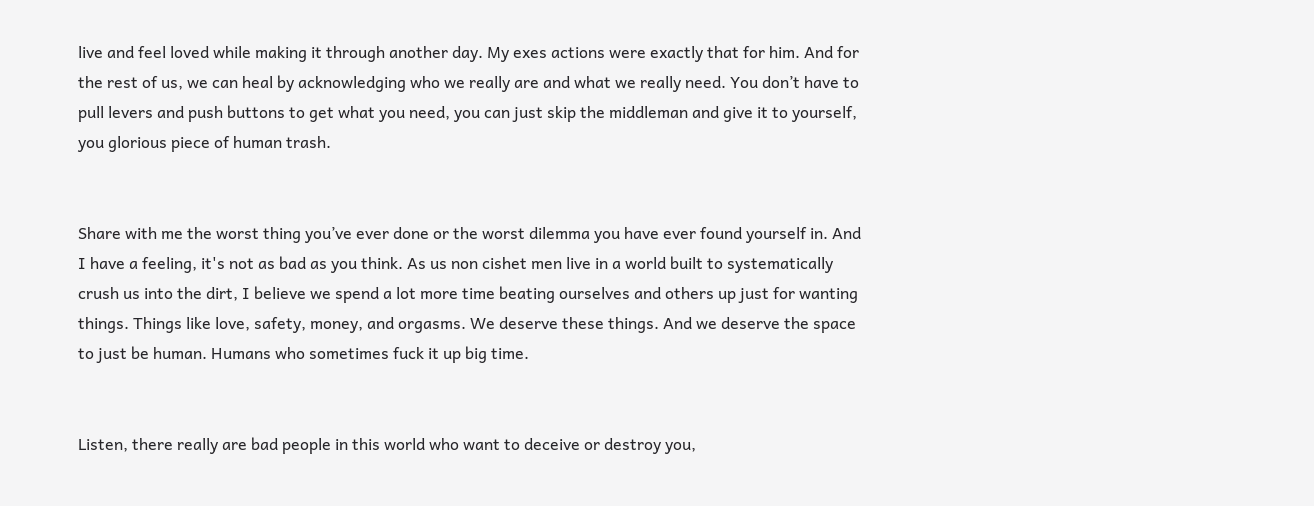live and feel loved while making it through another day. My exes actions were exactly that for him. And for the rest of us, we can heal by acknowledging who we really are and what we really need. You don’t have to pull levers and push buttons to get what you need, you can just skip the middleman and give it to yourself, you glorious piece of human trash.


Share with me the worst thing you’ve ever done or the worst dilemma you have ever found yourself in. And I have a feeling, it's not as bad as you think. As us non cishet men live in a world built to systematically crush us into the dirt, I believe we spend a lot more time beating ourselves and others up just for wanting things. Things like love, safety, money, and orgasms. We deserve these things. And we deserve the space to just be human. Humans who sometimes fuck it up big time.


Listen, there really are bad people in this world who want to deceive or destroy you,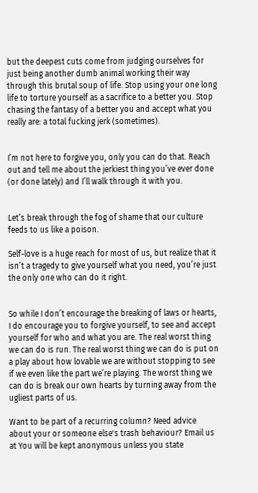but the deepest cuts come from judging ourselves for just being another dumb animal working their way through this brutal soup of life. Stop using your one long life to torture yourself as a sacrifice to a better you. Stop chasing the fantasy of a better you and accept what you really are: a total fucking jerk (sometimes).


I’m not here to forgive you, only you can do that. Reach out and tell me about the jerkiest thing you’ve ever done (or done lately) and I’ll walk through it with you.


Let’s break through the fog of shame that our culture feeds to us like a poison.

Self-love is a huge reach for most of us, but realize that it isn’t a tragedy to give yourself what you need, you’re just the only one who can do it right.


So while I don’t encourage the breaking of laws or hearts, I do encourage you to forgive yourself, to see and accept yourself for who and what you are. The real worst thing we can do is run. The real worst thing we can do is put on a play about how lovable we are without stopping to see if we even like the part we’re playing. The worst thing we can do is break our own hearts by turning away from the ugliest parts of us.

Want to be part of a recurring column? Need advice about your or someone else's trash behaviour? Email us at You will be kept anonymous unless you state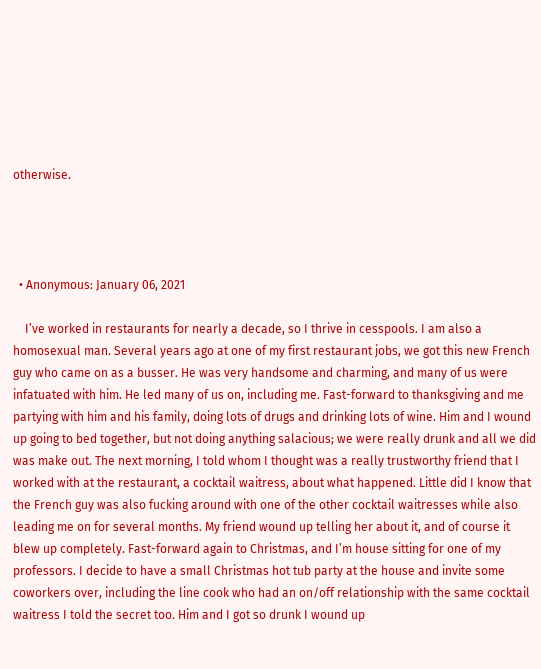otherwise.




  • Anonymous: January 06, 2021

    I’ve worked in restaurants for nearly a decade, so I thrive in cesspools. I am also a homosexual man. Several years ago at one of my first restaurant jobs, we got this new French guy who came on as a busser. He was very handsome and charming, and many of us were infatuated with him. He led many of us on, including me. Fast-forward to thanksgiving and me partying with him and his family, doing lots of drugs and drinking lots of wine. Him and I wound up going to bed together, but not doing anything salacious; we were really drunk and all we did was make out. The next morning, I told whom I thought was a really trustworthy friend that I worked with at the restaurant, a cocktail waitress, about what happened. Little did I know that the French guy was also fucking around with one of the other cocktail waitresses while also leading me on for several months. My friend wound up telling her about it, and of course it blew up completely. Fast-forward again to Christmas, and I’m house sitting for one of my professors. I decide to have a small Christmas hot tub party at the house and invite some coworkers over, including the line cook who had an on/off relationship with the same cocktail waitress I told the secret too. Him and I got so drunk I wound up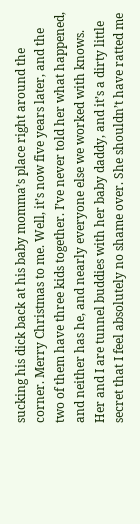sucking his dick back at his baby momma’s place right around the corner. Merry Christmas to me. Well, it’s now five years later, and the two of them have three kids together. I’ve never told her what happened, and neither has he, and nearly everyone else we worked with knows. Her and I are tunnel buddies with her baby daddy, and it’s a dirty little secret that I feel absolutely no shame over. She shouldn’t have ratted me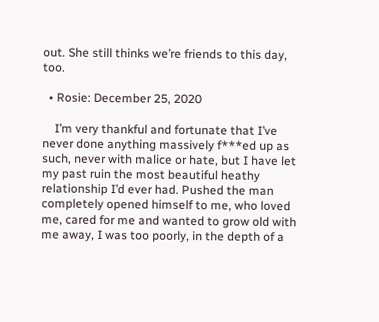out. She still thinks we’re friends to this day, too.

  • Rosie: December 25, 2020

    I’m very thankful and fortunate that I’ve never done anything massively f***ed up as such, never with malice or hate, but I have let my past ruin the most beautiful heathy relationship I’d ever had. Pushed the man completely opened himself to me, who loved me, cared for me and wanted to grow old with me away, I was too poorly, in the depth of a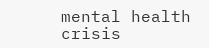mental health crisis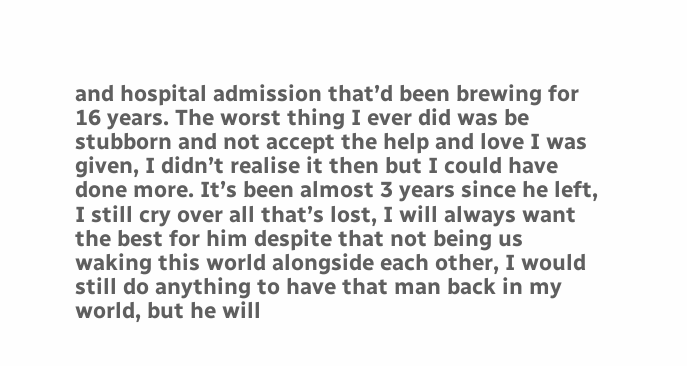and hospital admission that’d been brewing for 16 years. The worst thing I ever did was be stubborn and not accept the help and love I was given, I didn’t realise it then but I could have done more. It’s been almost 3 years since he left, I still cry over all that’s lost, I will always want the best for him despite that not being us waking this world alongside each other, I would still do anything to have that man back in my world, but he will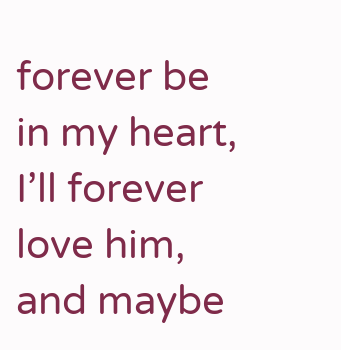forever be in my heart, I’ll forever love him, and maybe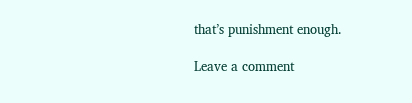that’s punishment enough.

Leave a comment